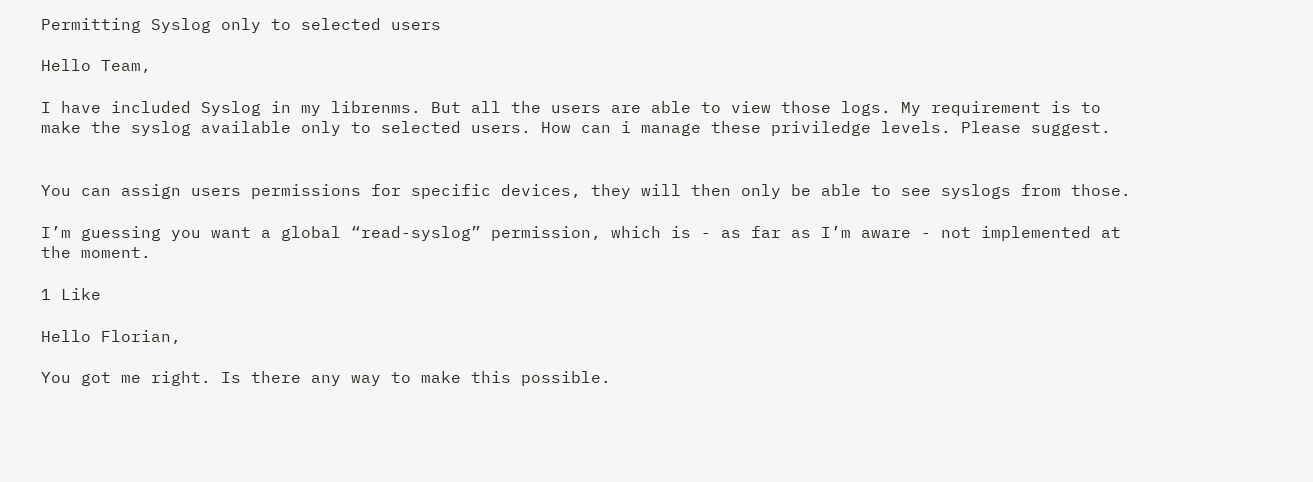Permitting Syslog only to selected users

Hello Team,

I have included Syslog in my librenms. But all the users are able to view those logs. My requirement is to make the syslog available only to selected users. How can i manage these priviledge levels. Please suggest.


You can assign users permissions for specific devices, they will then only be able to see syslogs from those.

I’m guessing you want a global “read-syslog” permission, which is - as far as I’m aware - not implemented at the moment.

1 Like

Hello Florian,

You got me right. Is there any way to make this possible.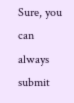Sure, you can always submit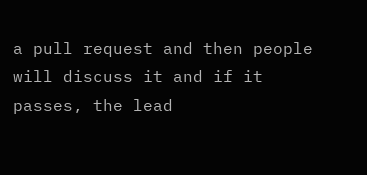a pull request and then people will discuss it and if it passes, the lead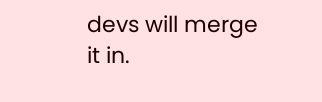devs will merge it in.